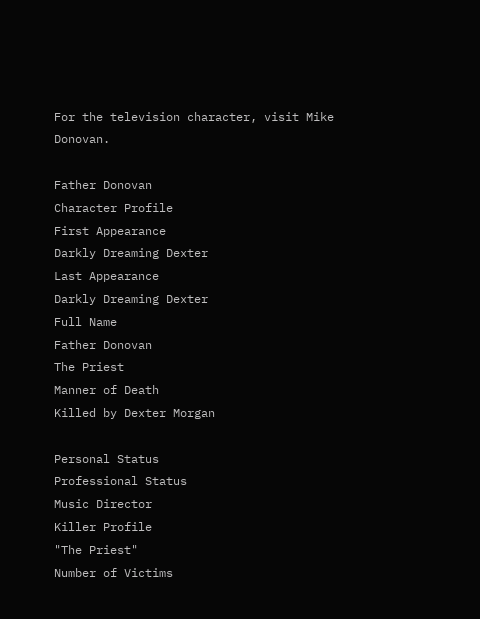For the television character, visit Mike Donovan.

Father Donovan
Character Profile
First Appearance
Darkly Dreaming Dexter
Last Appearance
Darkly Dreaming Dexter
Full Name
Father Donovan
The Priest
Manner of Death
Killed by Dexter Morgan

Personal Status
Professional Status
Music Director
Killer Profile
"The Priest"
Number of Victims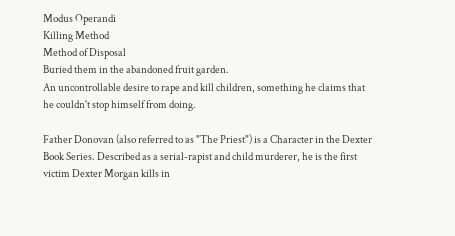Modus Operandi
Killing Method
Method of Disposal
Buried them in the abandoned fruit garden.
An uncontrollable desire to rape and kill children, something he claims that he couldn't stop himself from doing.

Father Donovan (also referred to as "The Priest") is a Character in the Dexter Book Series. Described as a serial-rapist and child murderer, he is the first victim Dexter Morgan kills in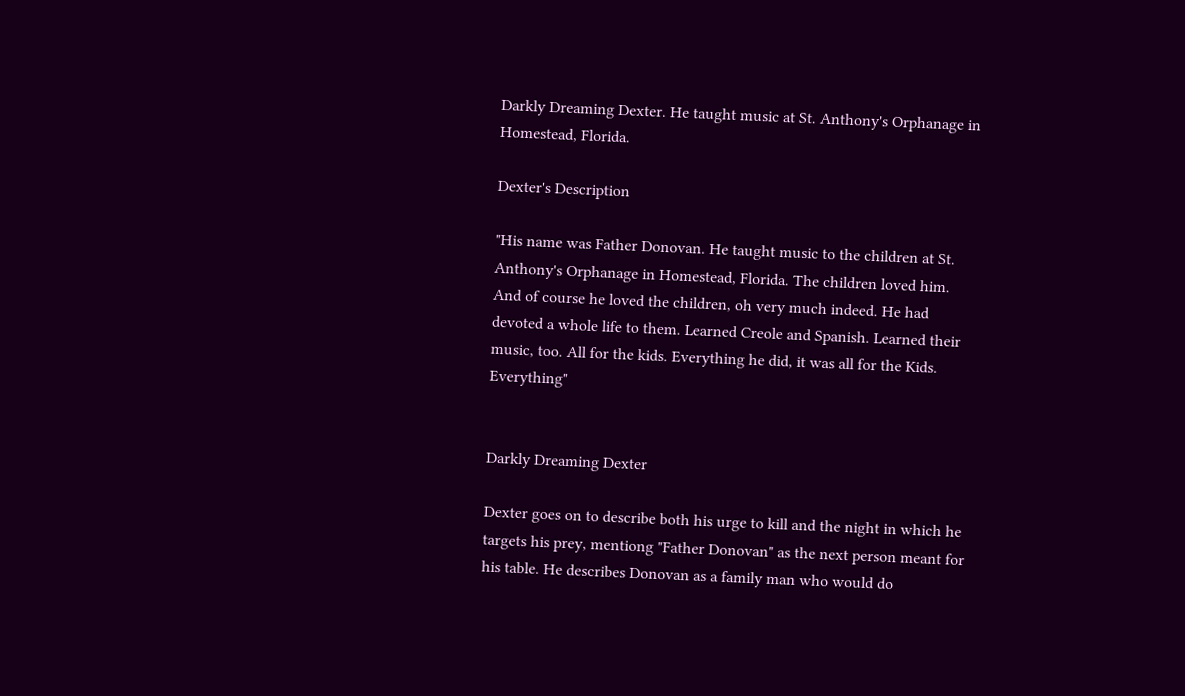Darkly Dreaming Dexter. He taught music at St. Anthony's Orphanage in Homestead, Florida.

Dexter's Description

"His name was Father Donovan. He taught music to the children at St. Anthony's Orphanage in Homestead, Florida. The children loved him. And of course he loved the children, oh very much indeed. He had devoted a whole life to them. Learned Creole and Spanish. Learned their music, too. All for the kids. Everything he did, it was all for the Kids. Everything"


Darkly Dreaming Dexter

Dexter goes on to describe both his urge to kill and the night in which he targets his prey, mentiong "Father Donovan" as the next person meant for his table. He describes Donovan as a family man who would do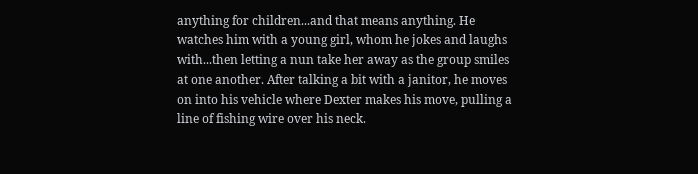anything for children...and that means anything. He watches him with a young girl, whom he jokes and laughs with...then letting a nun take her away as the group smiles at one another. After talking a bit with a janitor, he moves on into his vehicle where Dexter makes his move, pulling a line of fishing wire over his neck.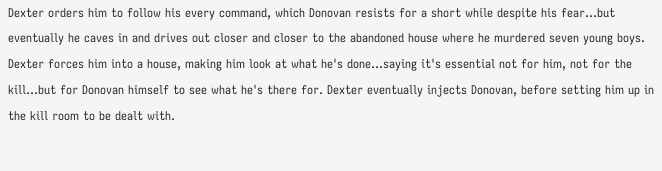Dexter orders him to follow his every command, which Donovan resists for a short while despite his fear...but eventually he caves in and drives out closer and closer to the abandoned house where he murdered seven young boys. Dexter forces him into a house, making him look at what he's done...saying it's essential not for him, not for the kill...but for Donovan himself to see what he's there for. Dexter eventually injects Donovan, before setting him up in the kill room to be dealt with.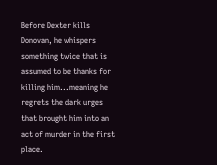Before Dexter kills Donovan, he whispers something twice that is assumed to be thanks for killing him...meaning he regrets the dark urges that brought him into an act of murder in the first place.